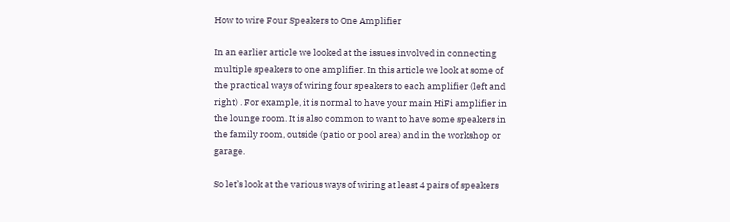How to wire Four Speakers to One Amplifier

In an earlier article we looked at the issues involved in connecting multiple speakers to one amplifier. In this article we look at some of the practical ways of wiring four speakers to each amplifier (left and right) . For example, it is normal to have your main HiFi amplifier in the lounge room. It is also common to want to have some speakers in the family room, outside (patio or pool area) and in the workshop or garage.

So let’s look at the various ways of wiring at least 4 pairs of speakers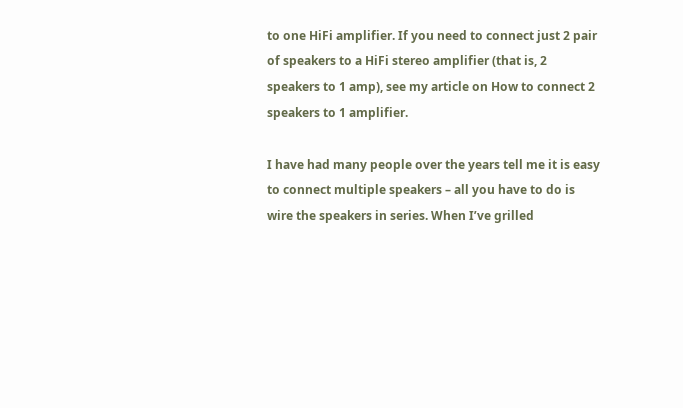to one HiFi amplifier. If you need to connect just 2 pair of speakers to a HiFi stereo amplifier (that is, 2 speakers to 1 amp), see my article on How to connect 2 speakers to 1 amplifier.

I have had many people over the years tell me it is easy to connect multiple speakers – all you have to do is wire the speakers in series. When I’ve grilled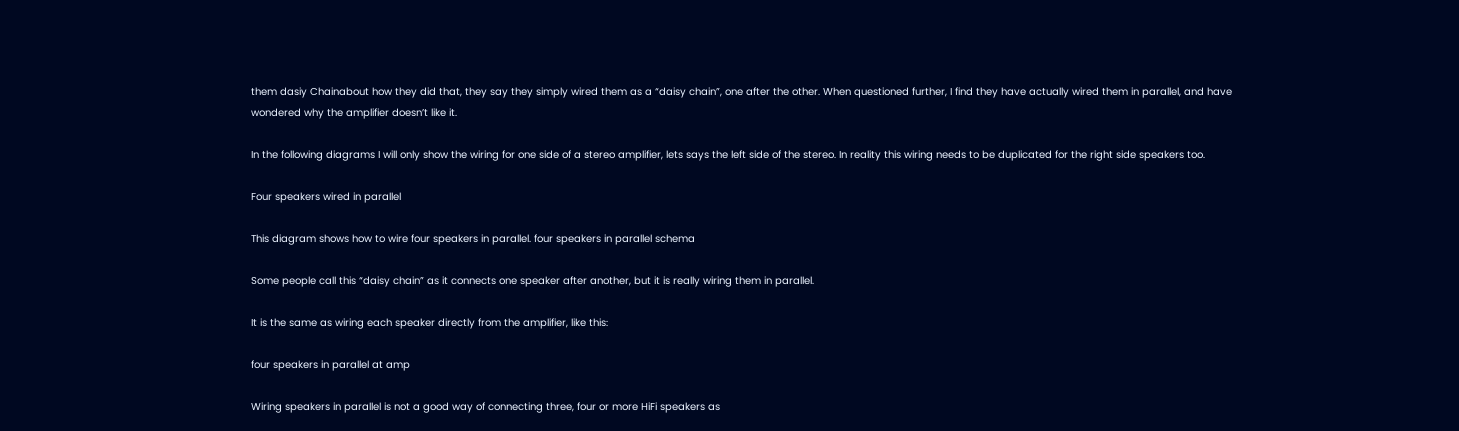them dasiy Chainabout how they did that, they say they simply wired them as a “daisy chain”, one after the other. When questioned further, I find they have actually wired them in parallel, and have wondered why the amplifier doesn’t like it.

In the following diagrams I will only show the wiring for one side of a stereo amplifier, lets says the left side of the stereo. In reality this wiring needs to be duplicated for the right side speakers too.

Four speakers wired in parallel

This diagram shows how to wire four speakers in parallel. four speakers in parallel schema

Some people call this “daisy chain” as it connects one speaker after another, but it is really wiring them in parallel.

It is the same as wiring each speaker directly from the amplifier, like this:

four speakers in parallel at amp

Wiring speakers in parallel is not a good way of connecting three, four or more HiFi speakers as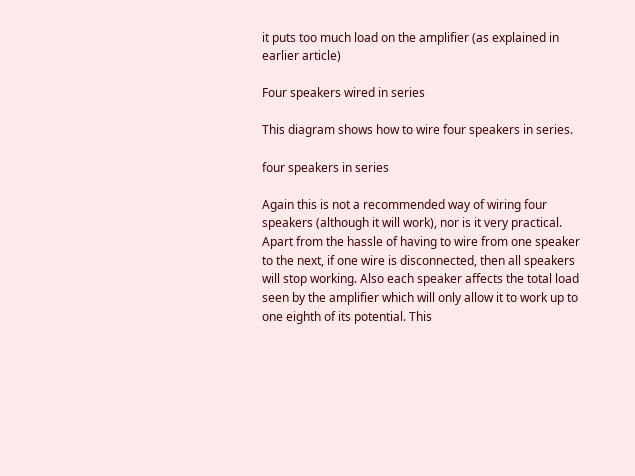it puts too much load on the amplifier (as explained in earlier article)

Four speakers wired in series

This diagram shows how to wire four speakers in series.

four speakers in series

Again this is not a recommended way of wiring four speakers (although it will work), nor is it very practical. Apart from the hassle of having to wire from one speaker to the next, if one wire is disconnected, then all speakers will stop working. Also each speaker affects the total load seen by the amplifier which will only allow it to work up to one eighth of its potential. This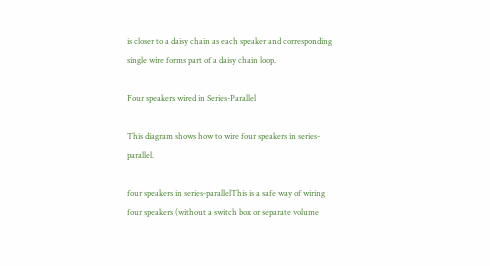is closer to a daisy chain as each speaker and corresponding single wire forms part of a daisy chain loop.

Four speakers wired in Series-Parallel

This diagram shows how to wire four speakers in series-parallel.

four speakers in series-parallelThis is a safe way of wiring four speakers (without a switch box or separate volume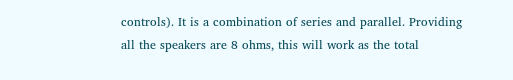controls). It is a combination of series and parallel. Providing all the speakers are 8 ohms, this will work as the total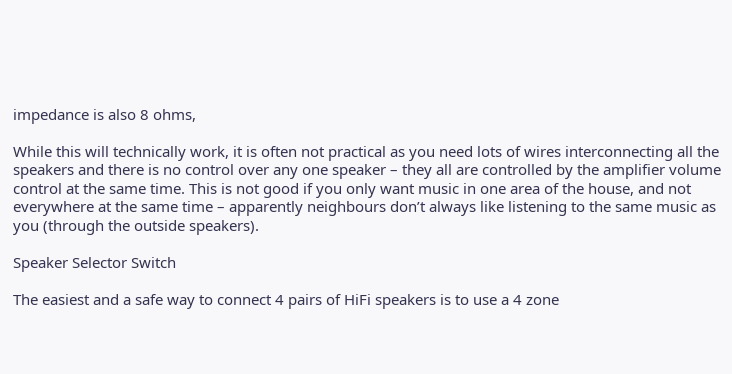impedance is also 8 ohms,

While this will technically work, it is often not practical as you need lots of wires interconnecting all the speakers and there is no control over any one speaker – they all are controlled by the amplifier volume control at the same time. This is not good if you only want music in one area of the house, and not everywhere at the same time – apparently neighbours don’t always like listening to the same music as you (through the outside speakers).

Speaker Selector Switch

The easiest and a safe way to connect 4 pairs of HiFi speakers is to use a 4 zone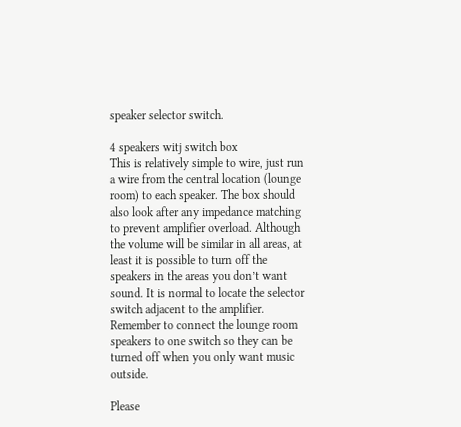speaker selector switch.

4 speakers witj switch box
This is relatively simple to wire, just run a wire from the central location (lounge room) to each speaker. The box should also look after any impedance matching to prevent amplifier overload. Although the volume will be similar in all areas, at least it is possible to turn off the speakers in the areas you don’t want sound. It is normal to locate the selector switch adjacent to the amplifier. Remember to connect the lounge room speakers to one switch so they can be turned off when you only want music outside.

Please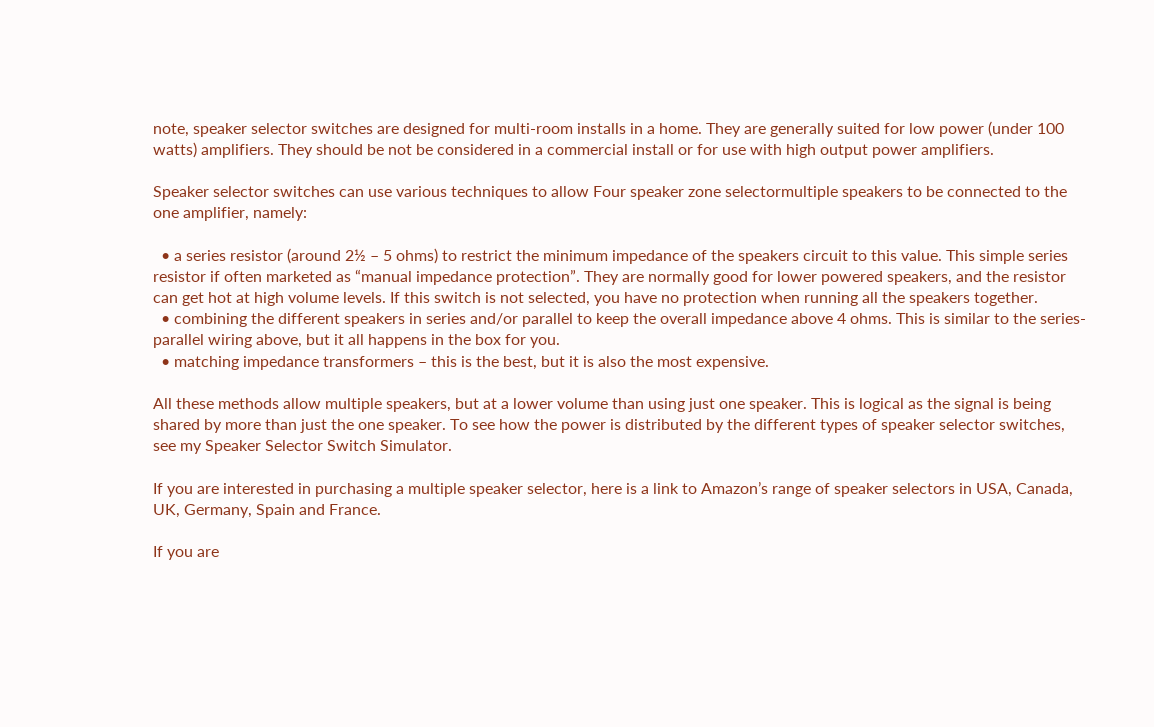note, speaker selector switches are designed for multi-room installs in a home. They are generally suited for low power (under 100 watts) amplifiers. They should be not be considered in a commercial install or for use with high output power amplifiers.

Speaker selector switches can use various techniques to allow Four speaker zone selectormultiple speakers to be connected to the one amplifier, namely:

  • a series resistor (around 2½ – 5 ohms) to restrict the minimum impedance of the speakers circuit to this value. This simple series resistor if often marketed as “manual impedance protection”. They are normally good for lower powered speakers, and the resistor can get hot at high volume levels. If this switch is not selected, you have no protection when running all the speakers together.
  • combining the different speakers in series and/or parallel to keep the overall impedance above 4 ohms. This is similar to the series-parallel wiring above, but it all happens in the box for you.
  • matching impedance transformers – this is the best, but it is also the most expensive.

All these methods allow multiple speakers, but at a lower volume than using just one speaker. This is logical as the signal is being shared by more than just the one speaker. To see how the power is distributed by the different types of speaker selector switches, see my Speaker Selector Switch Simulator.

If you are interested in purchasing a multiple speaker selector, here is a link to Amazon’s range of speaker selectors in USA, Canada, UK, Germany, Spain and France.

If you are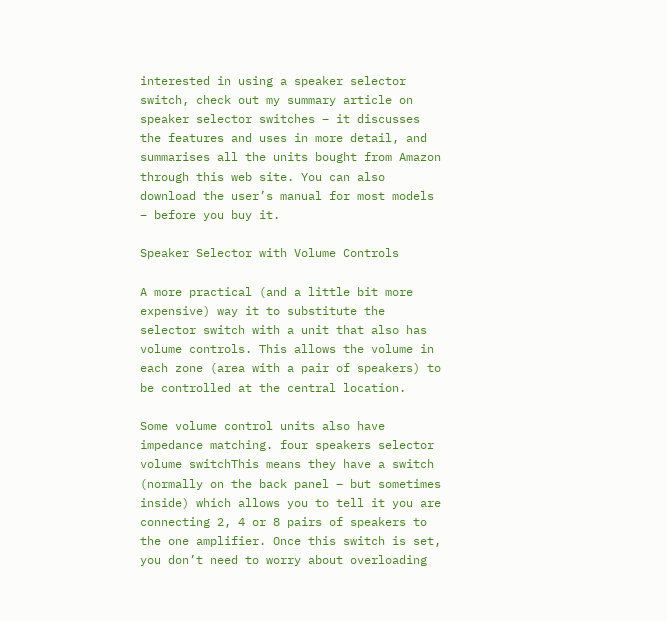interested in using a speaker selector switch, check out my summary article on speaker selector switches – it discusses the features and uses in more detail, and summarises all the units bought from Amazon through this web site. You can also download the user’s manual for most models – before you buy it.

Speaker Selector with Volume Controls

A more practical (and a little bit more expensive) way it to substitute the selector switch with a unit that also has volume controls. This allows the volume in each zone (area with a pair of speakers) to be controlled at the central location.

Some volume control units also have impedance matching. four speakers selector volume switchThis means they have a switch (normally on the back panel – but sometimes inside) which allows you to tell it you are connecting 2, 4 or 8 pairs of speakers to the one amplifier. Once this switch is set, you don’t need to worry about overloading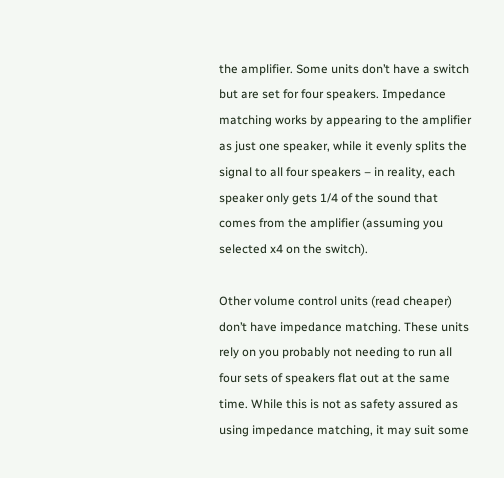the amplifier. Some units don’t have a switch but are set for four speakers. Impedance matching works by appearing to the amplifier as just one speaker, while it evenly splits the signal to all four speakers – in reality, each speaker only gets 1/4 of the sound that comes from the amplifier (assuming you selected x4 on the switch).

Other volume control units (read cheaper) don’t have impedance matching. These units rely on you probably not needing to run all four sets of speakers flat out at the same time. While this is not as safety assured as using impedance matching, it may suit some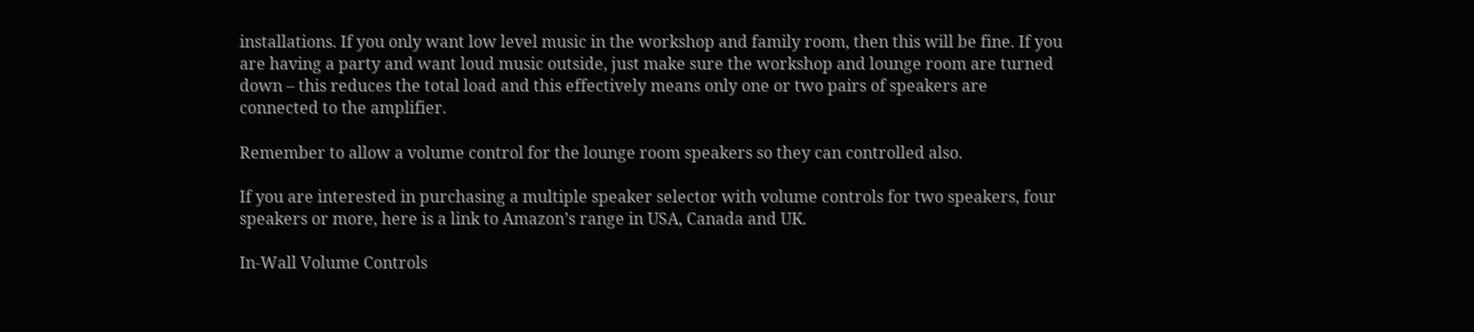installations. If you only want low level music in the workshop and family room, then this will be fine. If you are having a party and want loud music outside, just make sure the workshop and lounge room are turned down – this reduces the total load and this effectively means only one or two pairs of speakers are connected to the amplifier.

Remember to allow a volume control for the lounge room speakers so they can controlled also.

If you are interested in purchasing a multiple speaker selector with volume controls for two speakers, four speakers or more, here is a link to Amazon’s range in USA, Canada and UK.

In-Wall Volume Controls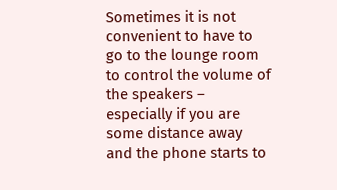Sometimes it is not convenient to have to go to the lounge room to control the volume of the speakers – especially if you are some distance away and the phone starts to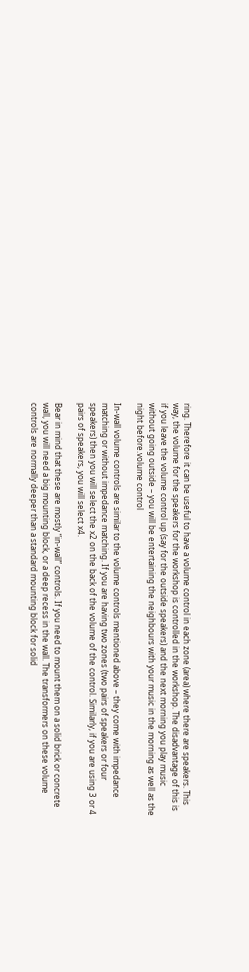ring. Therefore it can be useful to have a volume control in each zone (area) where there are speakers. This way, the volume for the speakers for the workshop is controlled in the workshop. The disadvantage of this is if you leave the volume control up (say for the outside speakers) and the next morning you play music without going outside – you will be entertaining the neighbours with your music in the morning as well as the night before.volume control

In-wall volume controls are similar to the volume controls mentioned above – they come with impedance matching or without impedance matching. If you are having two zones (two pairs of speakers or four speakers) then you will select the x2 on the back of the volume of the control. Similarly, if you are using 3 or 4 pairs of speakers, you will select x4.

Bear in mind that these are mostly “in-wall” controls. If you need to mount them on a solid brick or concrete wall, you will need a big mounting block, or a deep recess in the wall. The transformers on these volume controls are normally deeper than a standard mounting block for solid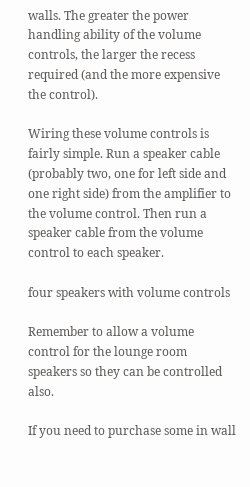walls. The greater the power handling ability of the volume controls, the larger the recess required (and the more expensive the control).

Wiring these volume controls is fairly simple. Run a speaker cable (probably two, one for left side and one right side) from the amplifier to the volume control. Then run a speaker cable from the volume control to each speaker.

four speakers with volume controls

Remember to allow a volume control for the lounge room speakers so they can be controlled also.

If you need to purchase some in wall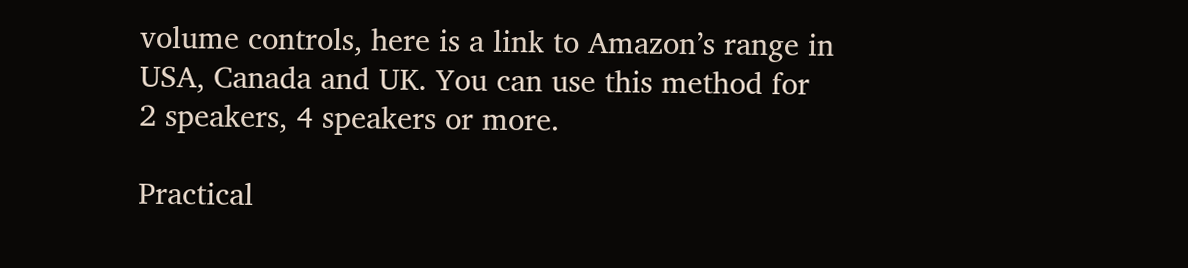volume controls, here is a link to Amazon’s range in USA, Canada and UK. You can use this method for 2 speakers, 4 speakers or more.

Practical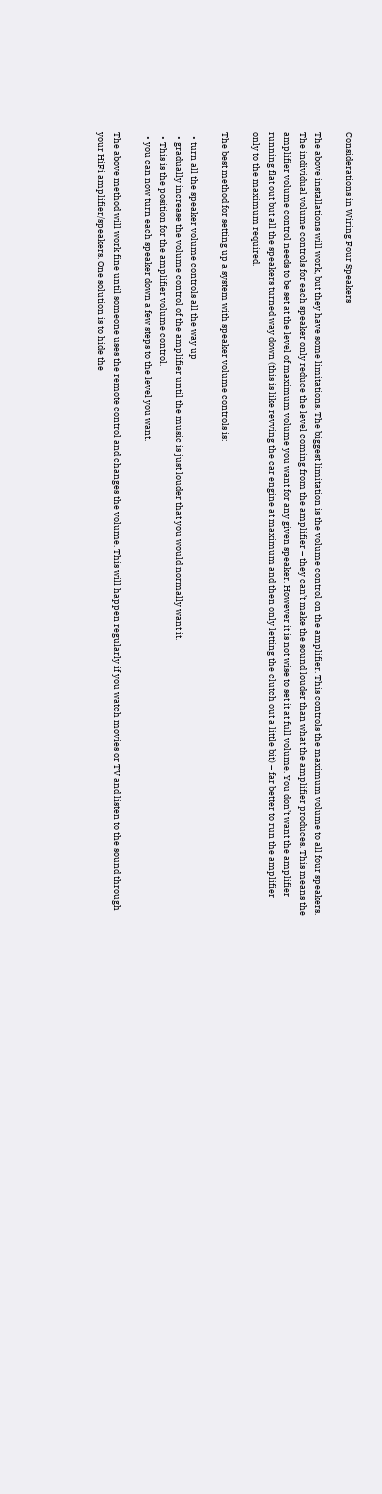Considerations in Wiring Four Speakers

The above installations will work, but they have some limitations. The biggest limitation is the volume control on the amplifier. This controls the maximum volume to all four speakers. The individual volume controls for each speaker only reduce the level coming from the amplifier – they can’t make the sound louder than what the amplifier produces. This means the amplifier volume control needs to be set at the level of maximum volume you want for any given speaker. However it is not wise to set it at full volume. You don’t want the amplifier running flat out but all the speakers turned way down (this is like revving the car engine at maximum and then only letting the clutch out a little bit) – far better to run the amplifier only to the maximum required.

The best method for setting up a system with speaker volume controls is:

  • turn all the speaker volume controls all the way up
  • gradually increase the volume control of the amplifier until the music is just louder that you would normally want it.
  • This is the position for the amplifier volume control.
  • you can now turn each speaker down a few steps to the level you want.

The above method will work fine until someone uses the remote control and changes the volume. This will happen regularly if you watch movies or TV and listen to the sound through your HiFi amplifier/speakers. One solution is to hide the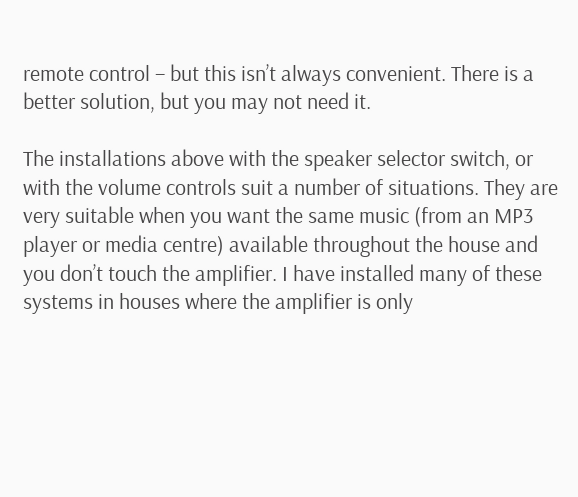remote control – but this isn’t always convenient. There is a better solution, but you may not need it.

The installations above with the speaker selector switch, or with the volume controls suit a number of situations. They are very suitable when you want the same music (from an MP3 player or media centre) available throughout the house and you don’t touch the amplifier. I have installed many of these systems in houses where the amplifier is only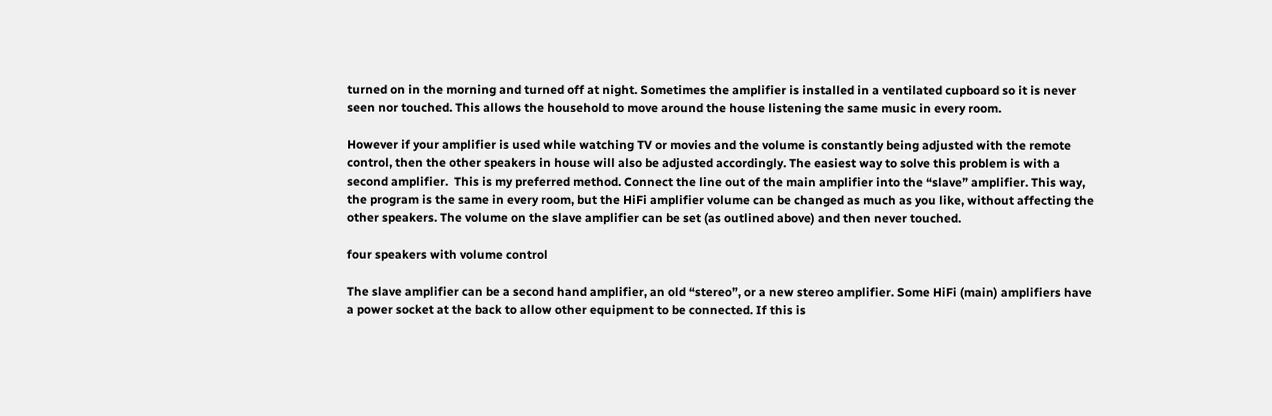turned on in the morning and turned off at night. Sometimes the amplifier is installed in a ventilated cupboard so it is never seen nor touched. This allows the household to move around the house listening the same music in every room.

However if your amplifier is used while watching TV or movies and the volume is constantly being adjusted with the remote control, then the other speakers in house will also be adjusted accordingly. The easiest way to solve this problem is with a second amplifier.  This is my preferred method. Connect the line out of the main amplifier into the “slave” amplifier. This way, the program is the same in every room, but the HiFi amplifier volume can be changed as much as you like, without affecting the other speakers. The volume on the slave amplifier can be set (as outlined above) and then never touched.

four speakers with volume control

The slave amplifier can be a second hand amplifier, an old “stereo”, or a new stereo amplifier. Some HiFi (main) amplifiers have a power socket at the back to allow other equipment to be connected. If this is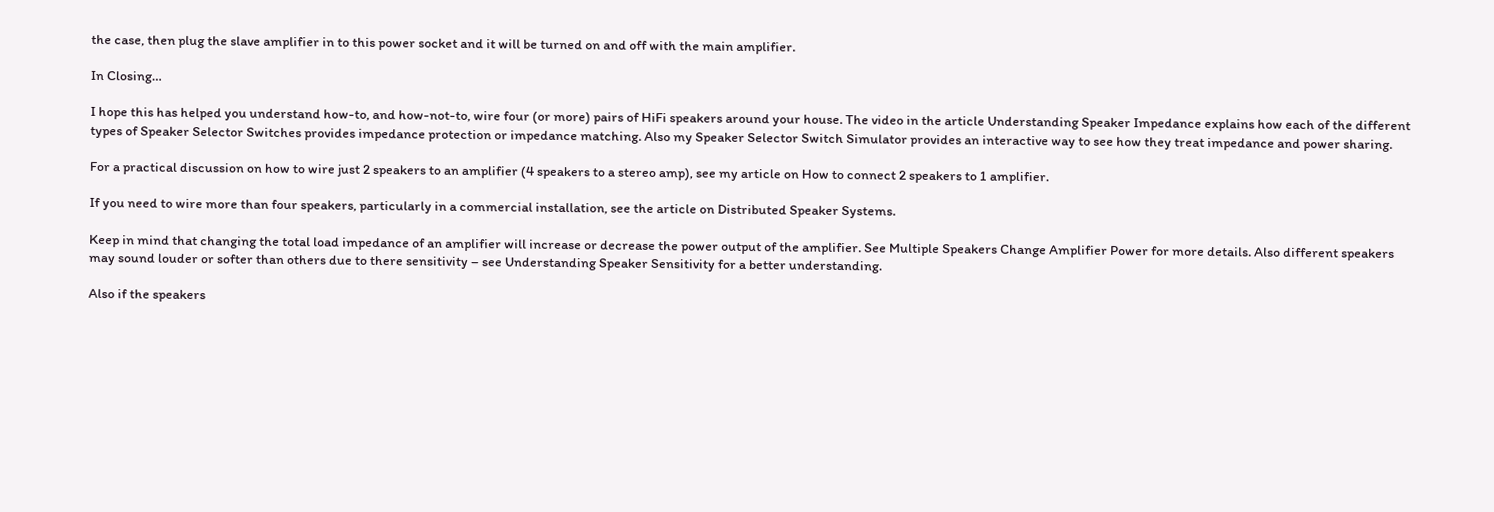the case, then plug the slave amplifier in to this power socket and it will be turned on and off with the main amplifier.

In Closing…

I hope this has helped you understand how-to, and how-not-to, wire four (or more) pairs of HiFi speakers around your house. The video in the article Understanding Speaker Impedance explains how each of the different types of Speaker Selector Switches provides impedance protection or impedance matching. Also my Speaker Selector Switch Simulator provides an interactive way to see how they treat impedance and power sharing.

For a practical discussion on how to wire just 2 speakers to an amplifier (4 speakers to a stereo amp), see my article on How to connect 2 speakers to 1 amplifier.

If you need to wire more than four speakers, particularly in a commercial installation, see the article on Distributed Speaker Systems.

Keep in mind that changing the total load impedance of an amplifier will increase or decrease the power output of the amplifier. See Multiple Speakers Change Amplifier Power for more details. Also different speakers may sound louder or softer than others due to there sensitivity – see Understanding Speaker Sensitivity for a better understanding.

Also if the speakers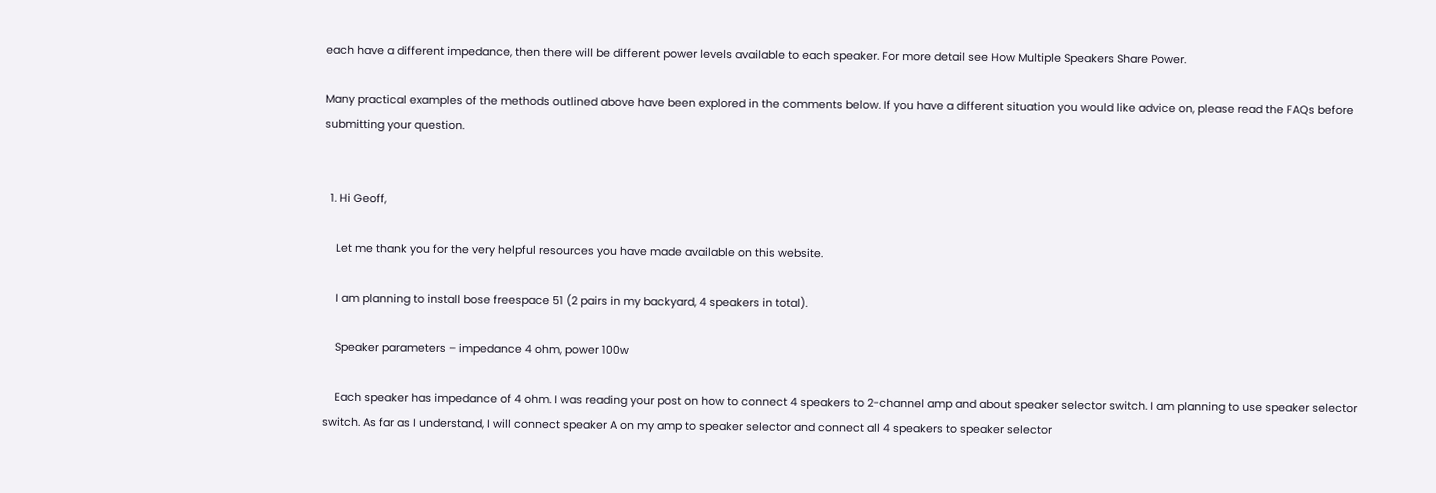each have a different impedance, then there will be different power levels available to each speaker. For more detail see How Multiple Speakers Share Power.

Many practical examples of the methods outlined above have been explored in the comments below. If you have a different situation you would like advice on, please read the FAQs before submitting your question.


  1. Hi Geoff,

    Let me thank you for the very helpful resources you have made available on this website.

    I am planning to install bose freespace 51 (2 pairs in my backyard, 4 speakers in total).

    Speaker parameters – impedance 4 ohm, power 100w

    Each speaker has impedance of 4 ohm. I was reading your post on how to connect 4 speakers to 2-channel amp and about speaker selector switch. I am planning to use speaker selector switch. As far as I understand, I will connect speaker A on my amp to speaker selector and connect all 4 speakers to speaker selector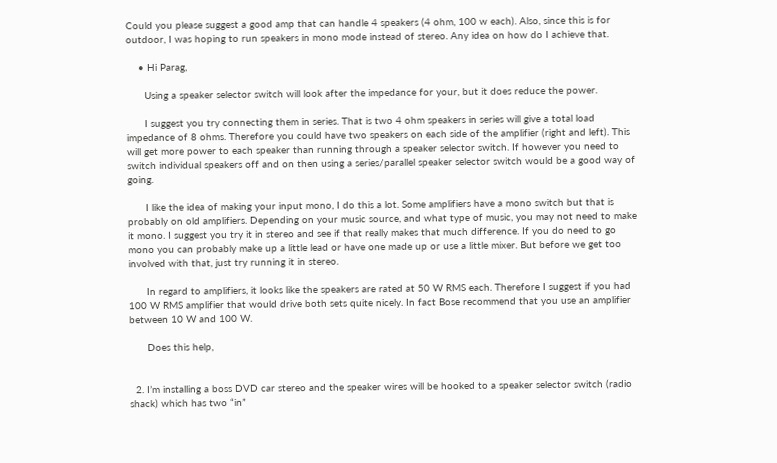Could you please suggest a good amp that can handle 4 speakers (4 ohm, 100 w each). Also, since this is for outdoor, I was hoping to run speakers in mono mode instead of stereo. Any idea on how do I achieve that.

    • Hi Parag,

      Using a speaker selector switch will look after the impedance for your, but it does reduce the power.

      I suggest you try connecting them in series. That is two 4 ohm speakers in series will give a total load impedance of 8 ohms. Therefore you could have two speakers on each side of the amplifier (right and left). This will get more power to each speaker than running through a speaker selector switch. If however you need to switch individual speakers off and on then using a series/parallel speaker selector switch would be a good way of going.

      I like the idea of making your input mono, I do this a lot. Some amplifiers have a mono switch but that is probably on old amplifiers. Depending on your music source, and what type of music, you may not need to make it mono. I suggest you try it in stereo and see if that really makes that much difference. If you do need to go mono you can probably make up a little lead or have one made up or use a little mixer. But before we get too involved with that, just try running it in stereo.

      In regard to amplifiers, it looks like the speakers are rated at 50 W RMS each. Therefore I suggest if you had 100 W RMS amplifier that would drive both sets quite nicely. In fact Bose recommend that you use an amplifier between 10 W and 100 W.

      Does this help,


  2. I’m installing a boss DVD car stereo and the speaker wires will be hooked to a speaker selector switch (radio shack) which has two “in”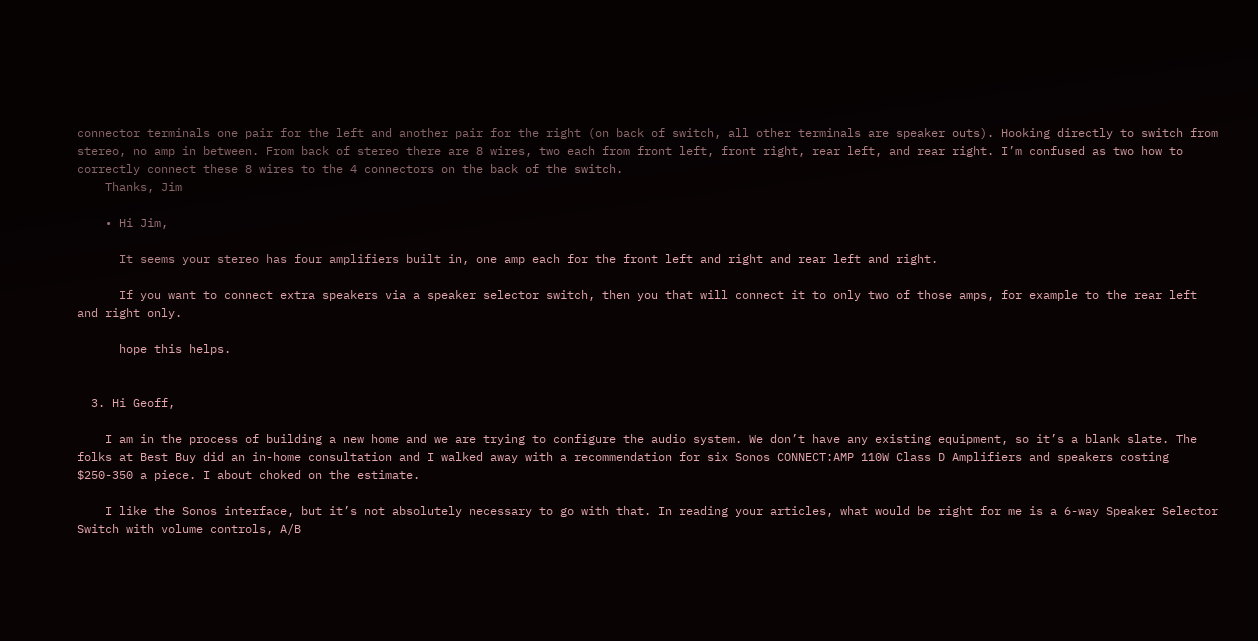connector terminals one pair for the left and another pair for the right (on back of switch, all other terminals are speaker outs). Hooking directly to switch from stereo, no amp in between. From back of stereo there are 8 wires, two each from front left, front right, rear left, and rear right. I’m confused as two how to correctly connect these 8 wires to the 4 connectors on the back of the switch.
    Thanks, Jim

    • Hi Jim,

      It seems your stereo has four amplifiers built in, one amp each for the front left and right and rear left and right.

      If you want to connect extra speakers via a speaker selector switch, then you that will connect it to only two of those amps, for example to the rear left and right only.

      hope this helps.


  3. Hi Geoff,

    I am in the process of building a new home and we are trying to configure the audio system. We don’t have any existing equipment, so it’s a blank slate. The folks at Best Buy did an in-home consultation and I walked away with a recommendation for six Sonos CONNECT:AMP 110W Class D Amplifiers and speakers costing $250-350 a piece. I about choked on the estimate.

    I like the Sonos interface, but it’s not absolutely necessary to go with that. In reading your articles, what would be right for me is a 6-way Speaker Selector Switch with volume controls, A/B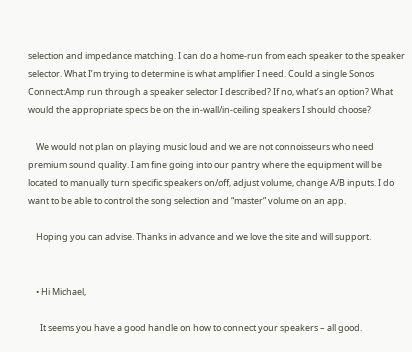selection and impedance matching. I can do a home-run from each speaker to the speaker selector. What I’m trying to determine is what amplifier I need. Could a single Sonos Connect:Amp run through a speaker selector I described? If no, what’s an option? What would the appropriate specs be on the in-wall/in-ceiling speakers I should choose?

    We would not plan on playing music loud and we are not connoisseurs who need premium sound quality. I am fine going into our pantry where the equipment will be located to manually turn specific speakers on/off, adjust volume, change A/B inputs. I do want to be able to control the song selection and “master” volume on an app.

    Hoping you can advise. Thanks in advance and we love the site and will support.


    • Hi Michael,

      It seems you have a good handle on how to connect your speakers – all good.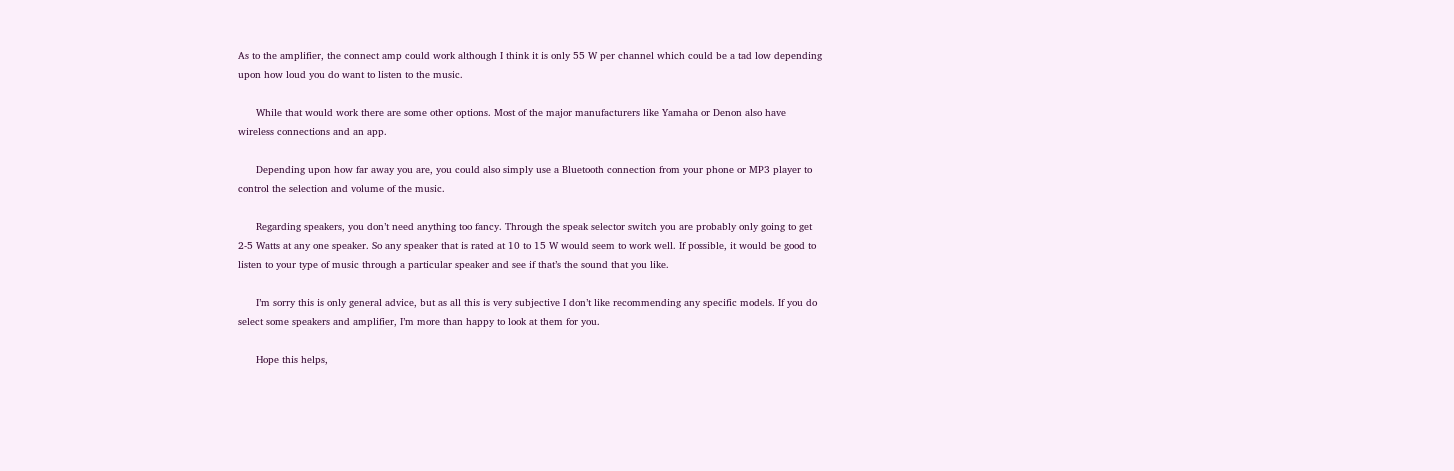As to the amplifier, the connect amp could work although I think it is only 55 W per channel which could be a tad low depending upon how loud you do want to listen to the music.

      While that would work there are some other options. Most of the major manufacturers like Yamaha or Denon also have wireless connections and an app.

      Depending upon how far away you are, you could also simply use a Bluetooth connection from your phone or MP3 player to control the selection and volume of the music.

      Regarding speakers, you don’t need anything too fancy. Through the speak selector switch you are probably only going to get 2-5 Watts at any one speaker. So any speaker that is rated at 10 to 15 W would seem to work well. If possible, it would be good to listen to your type of music through a particular speaker and see if that’s the sound that you like.

      I’m sorry this is only general advice, but as all this is very subjective I don’t like recommending any specific models. If you do select some speakers and amplifier, I’m more than happy to look at them for you.

      Hope this helps,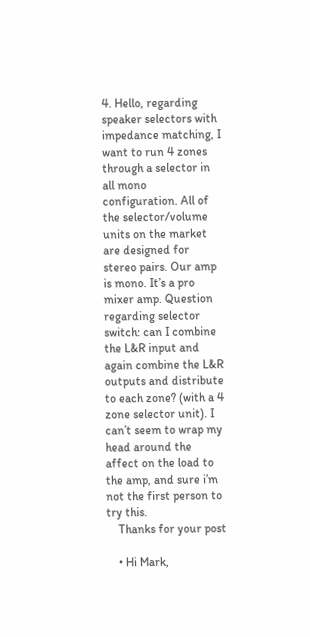4. Hello, regarding speaker selectors with impedance matching, I want to run 4 zones through a selector in all mono configuration. All of the selector/volume units on the market are designed for stereo pairs. Our amp is mono. It’s a pro mixer amp. Question regarding selector switch: can I combine the L&R input and again combine the L&R outputs and distribute to each zone? (with a 4 zone selector unit). I can’t seem to wrap my head around the affect on the load to the amp, and sure i’m not the first person to try this.
    Thanks for your post

    • Hi Mark,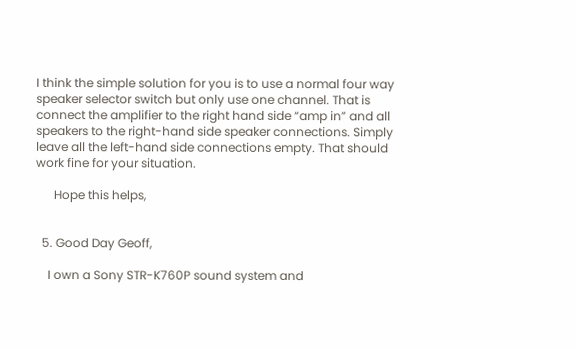I think the simple solution for you is to use a normal four way speaker selector switch but only use one channel. That is connect the amplifier to the right hand side “amp in” and all speakers to the right-hand side speaker connections. Simply leave all the left-hand side connections empty. That should work fine for your situation.

      Hope this helps,


  5. Good Day Geoff,

    I own a Sony STR-K760P sound system and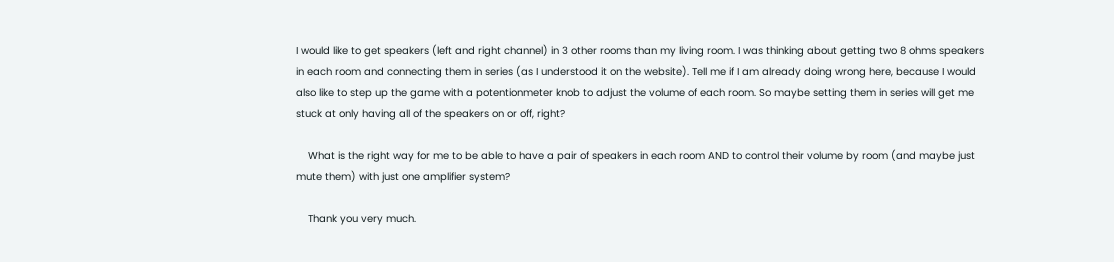I would like to get speakers (left and right channel) in 3 other rooms than my living room. I was thinking about getting two 8 ohms speakers in each room and connecting them in series (as I understood it on the website). Tell me if I am already doing wrong here, because I would also like to step up the game with a potentionmeter knob to adjust the volume of each room. So maybe setting them in series will get me stuck at only having all of the speakers on or off, right?

    What is the right way for me to be able to have a pair of speakers in each room AND to control their volume by room (and maybe just mute them) with just one amplifier system?

    Thank you very much.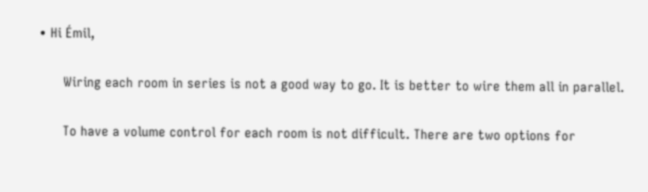• Hi Émil,

      Wiring each room in series is not a good way to go. It is better to wire them all in parallel.

      To have a volume control for each room is not difficult. There are two options for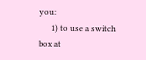you:
      1) to use a switch box at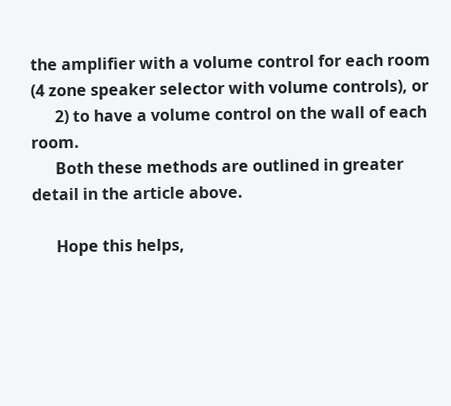the amplifier with a volume control for each room (4 zone speaker selector with volume controls), or
      2) to have a volume control on the wall of each room.
      Both these methods are outlined in greater detail in the article above.

      Hope this helps,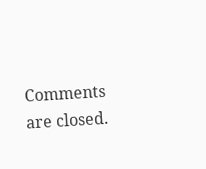Comments are closed.